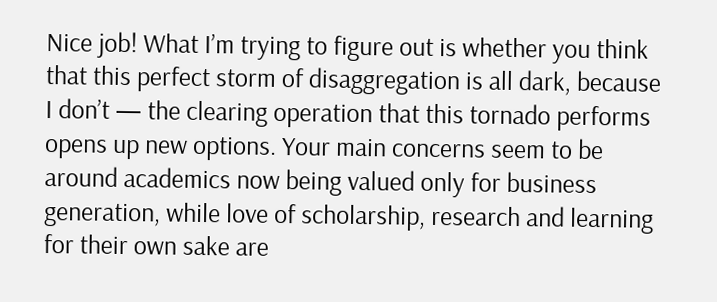Nice job! What I’m trying to figure out is whether you think that this perfect storm of disaggregation is all dark, because I don’t — the clearing operation that this tornado performs opens up new options. Your main concerns seem to be around academics now being valued only for business generation, while love of scholarship, research and learning for their own sake are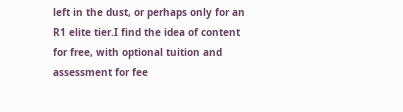left in the dust, or perhaps only for an R1 elite tier.I find the idea of content for free, with optional tuition and assessment for fee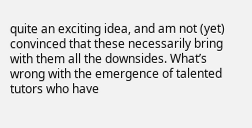quite an exciting idea, and am not (yet) convinced that these necessarily bring with them all the downsides. What’s wrong with the emergence of talented tutors who have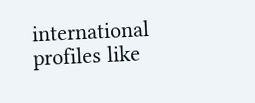international profiles like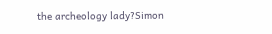the archeology lady?Simon